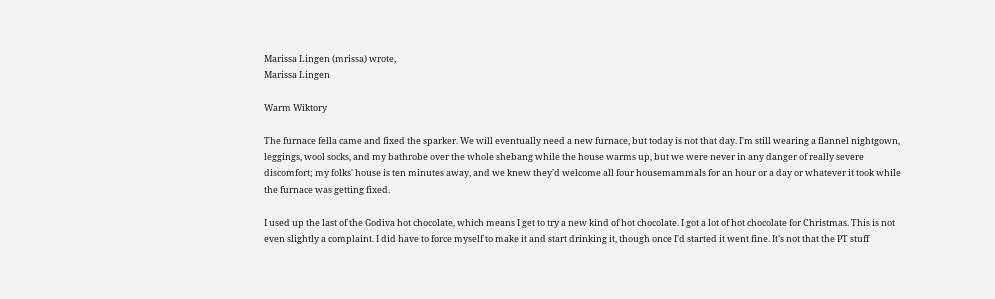Marissa Lingen (mrissa) wrote,
Marissa Lingen

Warm Wiktory

The furnace fella came and fixed the sparker. We will eventually need a new furnace, but today is not that day. I'm still wearing a flannel nightgown, leggings, wool socks, and my bathrobe over the whole shebang while the house warms up, but we were never in any danger of really severe discomfort; my folks' house is ten minutes away, and we knew they'd welcome all four housemammals for an hour or a day or whatever it took while the furnace was getting fixed.

I used up the last of the Godiva hot chocolate, which means I get to try a new kind of hot chocolate. I got a lot of hot chocolate for Christmas. This is not even slightly a complaint. I did have to force myself to make it and start drinking it, though once I'd started it went fine. It's not that the PT stuff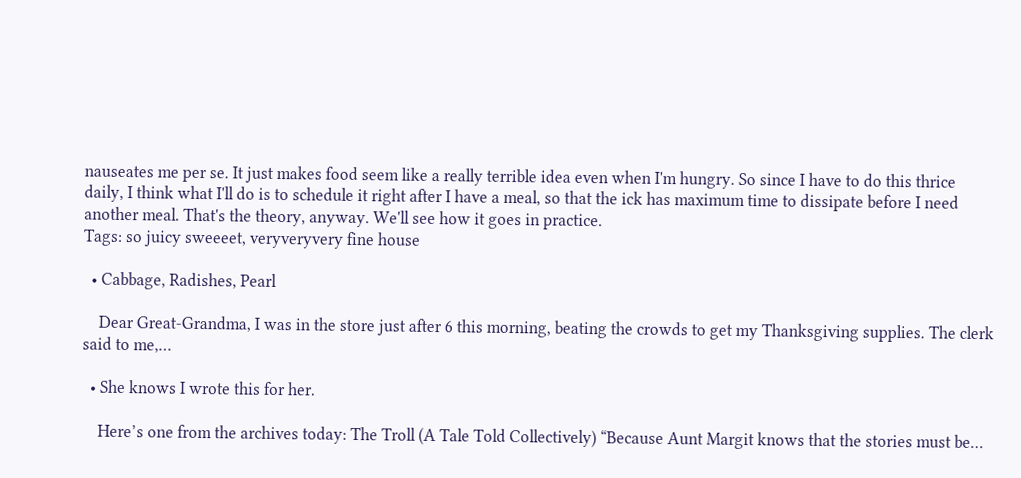nauseates me per se. It just makes food seem like a really terrible idea even when I'm hungry. So since I have to do this thrice daily, I think what I'll do is to schedule it right after I have a meal, so that the ick has maximum time to dissipate before I need another meal. That's the theory, anyway. We'll see how it goes in practice.
Tags: so juicy sweeeet, veryveryvery fine house

  • Cabbage, Radishes, Pearl

    Dear Great-Grandma, I was in the store just after 6 this morning, beating the crowds to get my Thanksgiving supplies. The clerk said to me,…

  • She knows I wrote this for her.

    Here’s one from the archives today: The Troll (A Tale Told Collectively) “Because Aunt Margit knows that the stories must be…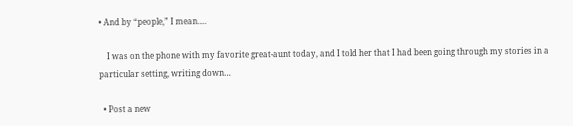• And by “people,” I mean….

    I was on the phone with my favorite great-aunt today, and I told her that I had been going through my stories in a particular setting, writing down…

  • Post a new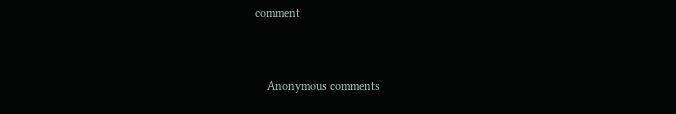comment


    Anonymous comments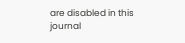are disabled in this journal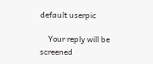default userpic

    Your reply will be screened